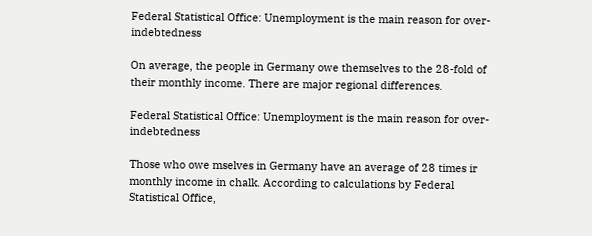Federal Statistical Office: Unemployment is the main reason for over-indebtedness

On average, the people in Germany owe themselves to the 28-fold of their monthly income. There are major regional differences.

Federal Statistical Office: Unemployment is the main reason for over-indebtedness

Those who owe mselves in Germany have an average of 28 times ir monthly income in chalk. According to calculations by Federal Statistical Office,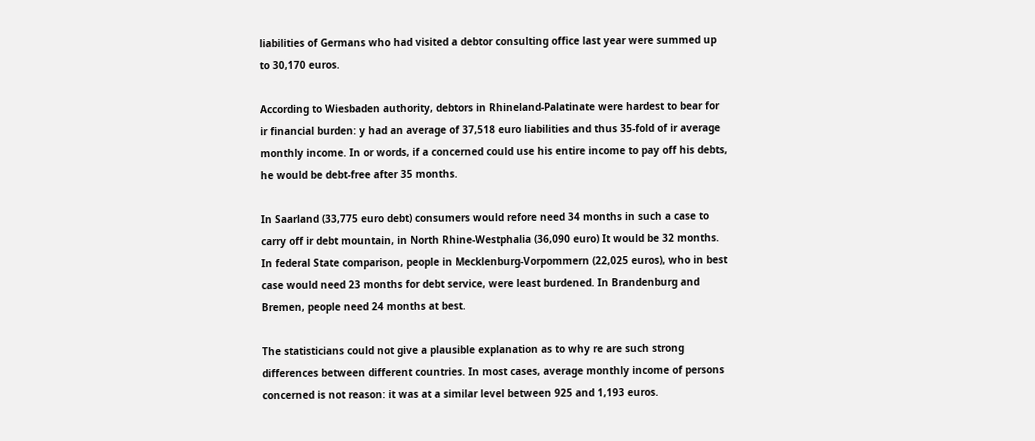liabilities of Germans who had visited a debtor consulting office last year were summed up to 30,170 euros.

According to Wiesbaden authority, debtors in Rhineland-Palatinate were hardest to bear for ir financial burden: y had an average of 37,518 euro liabilities and thus 35-fold of ir average monthly income. In or words, if a concerned could use his entire income to pay off his debts, he would be debt-free after 35 months.

In Saarland (33,775 euro debt) consumers would refore need 34 months in such a case to carry off ir debt mountain, in North Rhine-Westphalia (36,090 euro) It would be 32 months. In federal State comparison, people in Mecklenburg-Vorpommern (22,025 euros), who in best case would need 23 months for debt service, were least burdened. In Brandenburg and Bremen, people need 24 months at best.

The statisticians could not give a plausible explanation as to why re are such strong differences between different countries. In most cases, average monthly income of persons concerned is not reason: it was at a similar level between 925 and 1,193 euros.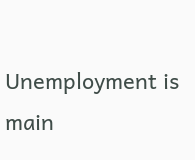Unemployment is main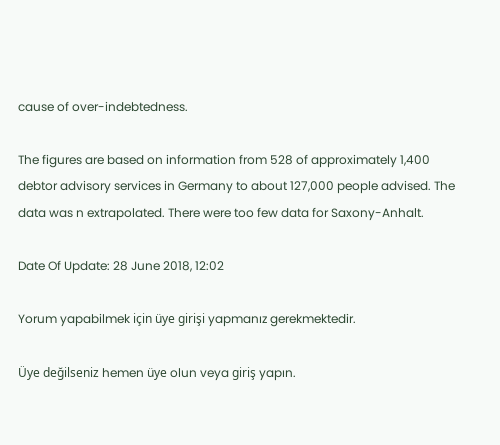cause of over-indebtedness.

The figures are based on information from 528 of approximately 1,400 debtor advisory services in Germany to about 127,000 people advised. The data was n extrapolated. There were too few data for Saxony-Anhalt.

Date Of Update: 28 June 2018, 12:02

Yorum yapabilmek için üye girişi yapmanız gerekmektedir.

Üye değilseniz hemen üye olun veya giriş yapın.